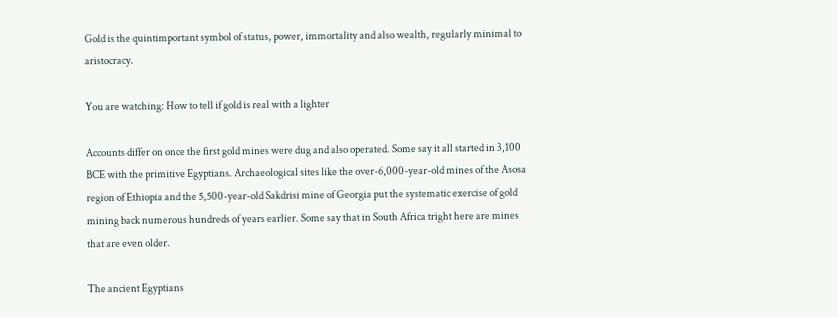Gold is the quintimportant symbol of status, power, immortality and also wealth, regularly minimal to aristocracy.

You are watching: How to tell if gold is real with a lighter

Accounts differ on once the first gold mines were dug and also operated. Some say it all started in 3,100 BCE with the primitive Egyptians. Archaeological sites like the over-6,000-year-old mines of the Asosa region of Ethiopia and the 5,500-year-old Sakdrisi mine of Georgia put the systematic exercise of gold mining back numerous hundreds of years earlier. Some say that in South Africa tright here are mines that are even older.

The ancient Egyptians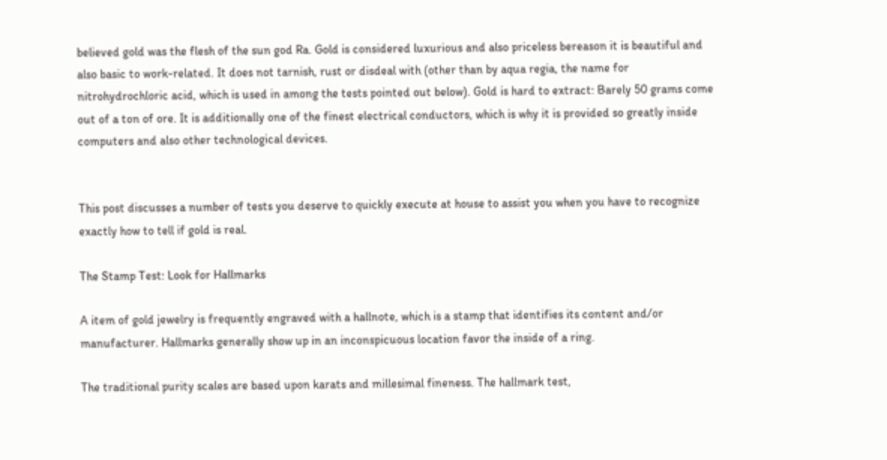believed gold was the flesh of the sun god Ra. Gold is considered luxurious and also priceless bereason it is beautiful and also basic to work-related. It does not tarnish, rust or disdeal with (other than by aqua regia, the name for nitrohydrochloric acid, which is used in among the tests pointed out below). Gold is hard to extract: Barely 50 grams come out of a ton of ore. It is additionally one of the finest electrical conductors, which is why it is provided so greatly inside computers and also other technological devices.


This post discusses a number of tests you deserve to quickly execute at house to assist you when you have to recognize exactly how to tell if gold is real.

The Stamp Test: Look for Hallmarks

A item of gold jewelry is frequently engraved with a hallnote, which is a stamp that identifies its content and/or manufacturer. Hallmarks generally show up in an inconspicuous location favor the inside of a ring.

The traditional purity scales are based upon karats and millesimal fineness. The hallmark test,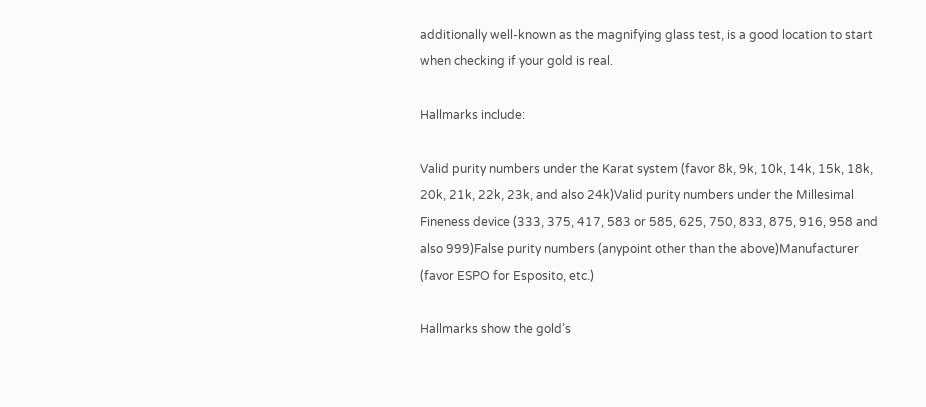additionally well-known as the magnifying glass test, is a good location to start when checking if your gold is real.

Hallmarks include:

Valid purity numbers under the Karat system (favor 8k, 9k, 10k, 14k, 15k, 18k, 20k, 21k, 22k, 23k, and also 24k)Valid purity numbers under the Millesimal Fineness device (333, 375, 417, 583 or 585, 625, 750, 833, 875, 916, 958 and also 999)False purity numbers (anypoint other than the above)Manufacturer (favor ESPO for Esposito, etc.)

Hallmarks show the gold’s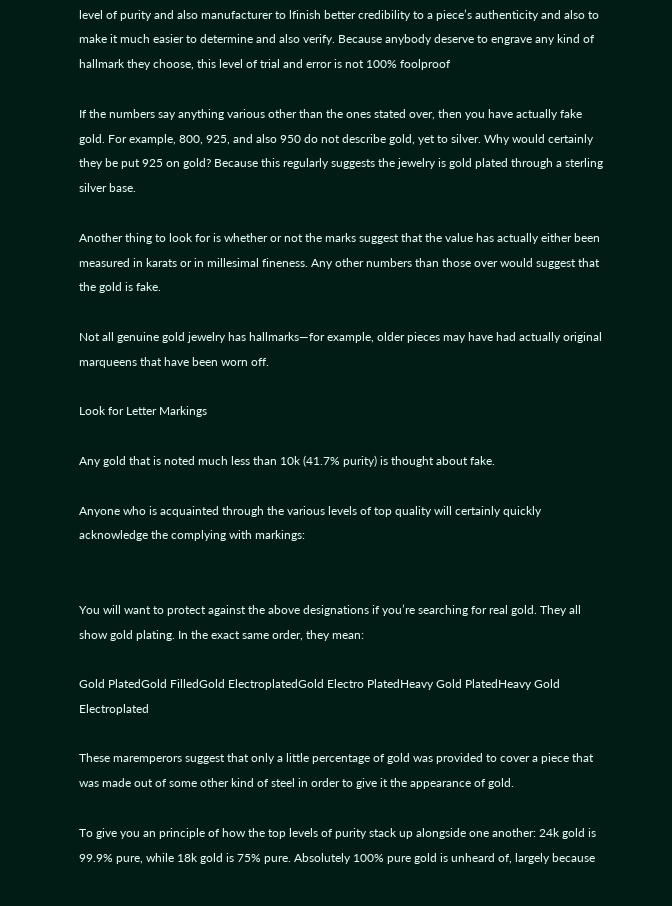level of purity and also manufacturer to lfinish better credibility to a piece’s authenticity and also to make it much easier to determine and also verify. Because anybody deserve to engrave any kind of hallmark they choose, this level of trial and error is not 100% foolproof

If the numbers say anything various other than the ones stated over, then you have actually fake gold. For example, 800, 925, and also 950 do not describe gold, yet to silver. Why would certainly they be put 925 on gold? Because this regularly suggests the jewelry is gold plated through a sterling silver base.

Another thing to look for is whether or not the marks suggest that the value has actually either been measured in karats or in millesimal fineness. Any other numbers than those over would suggest that the gold is fake.

Not all genuine gold jewelry has hallmarks—for example, older pieces may have had actually original marqueens that have been worn off.

Look for Letter Markings

Any gold that is noted much less than 10k (41.7% purity) is thought about fake.

Anyone who is acquainted through the various levels of top quality will certainly quickly acknowledge the complying with markings:


You will want to protect against the above designations if you’re searching for real gold. They all show gold plating. In the exact same order, they mean:

Gold PlatedGold FilledGold ElectroplatedGold Electro PlatedHeavy Gold PlatedHeavy Gold Electroplated

These maremperors suggest that only a little percentage of gold was provided to cover a piece that was made out of some other kind of steel in order to give it the appearance of gold.

To give you an principle of how the top levels of purity stack up alongside one another: 24k gold is 99.9% pure, while 18k gold is 75% pure. Absolutely 100% pure gold is unheard of, largely because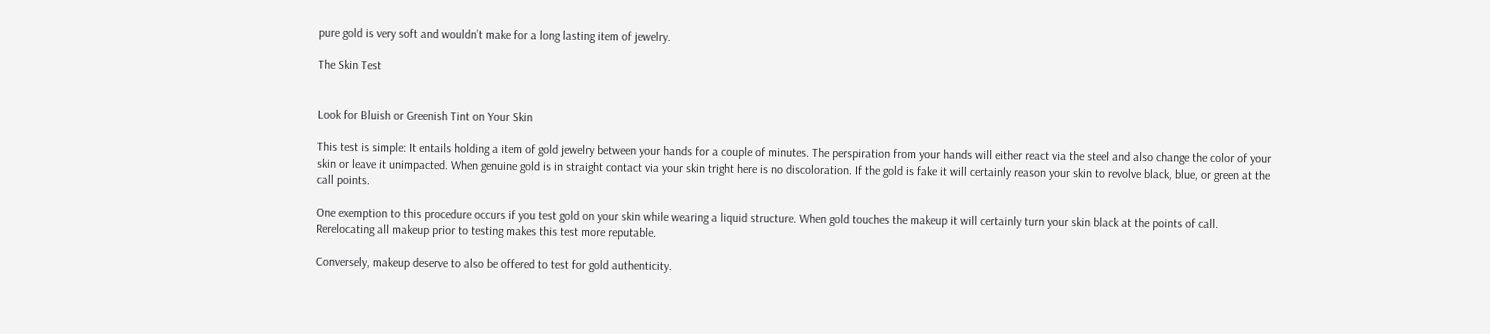pure gold is very soft and wouldn’t make for a long lasting item of jewelry.

The Skin Test


Look for Bluish or Greenish Tint on Your Skin

This test is simple: It entails holding a item of gold jewelry between your hands for a couple of minutes. The perspiration from your hands will either react via the steel and also change the color of your skin or leave it unimpacted. When genuine gold is in straight contact via your skin tright here is no discoloration. If the gold is fake it will certainly reason your skin to revolve black, blue, or green at the call points.

One exemption to this procedure occurs if you test gold on your skin while wearing a liquid structure. When gold touches the makeup it will certainly turn your skin black at the points of call. Rerelocating all makeup prior to testing makes this test more reputable.

Conversely, makeup deserve to also be offered to test for gold authenticity.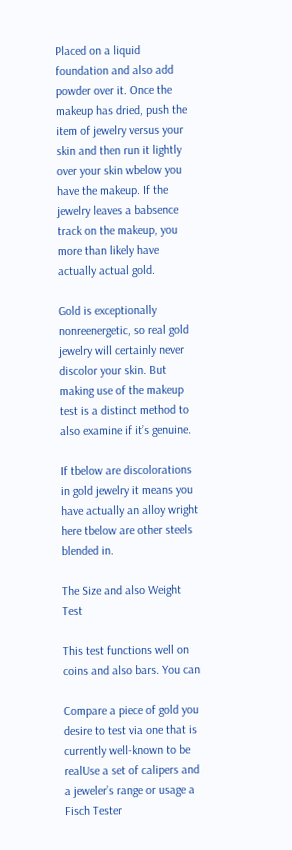Placed on a liquid foundation and also add powder over it. Once the makeup has dried, push the item of jewelry versus your skin and then run it lightly over your skin wbelow you have the makeup. If the jewelry leaves a babsence track on the makeup, you more than likely have actually actual gold.

Gold is exceptionally nonreenergetic, so real gold jewelry will certainly never discolor your skin. But making use of the makeup test is a distinct method to also examine if it’s genuine.

If tbelow are discolorations in gold jewelry it means you have actually an alloy wright here tbelow are other steels blended in.

The Size and also Weight Test

This test functions well on coins and also bars. You can

Compare a piece of gold you desire to test via one that is currently well-known to be realUse a set of calipers and a jeweler’s range or usage a Fisch Tester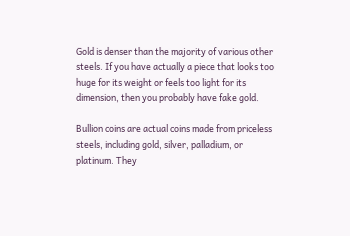Gold is denser than the majority of various other steels. If you have actually a piece that looks too huge for its weight or feels too light for its dimension, then you probably have fake gold.

Bullion coins are actual coins made from priceless steels, including gold, silver, palladium, or platinum. They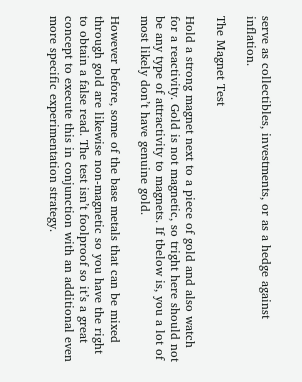serve as collectibles, investments, or as a hedge against inflation.

The Magnet Test

Hold a strong magnet next to a piece of gold and also watch for a reactivity. Gold is not magnetic, so tright here should not be any type of attractivity to magnets. If tbelow is, you a lot of most likely don’t have genuine gold.

However before, some of the base metals that can be mixed through gold are likewise non-magnetic so you have the right to obtain a false read. The test isn’t foolproof so it’s a great concept to execute this in conjunction with an additional even more specific experimentation strategy.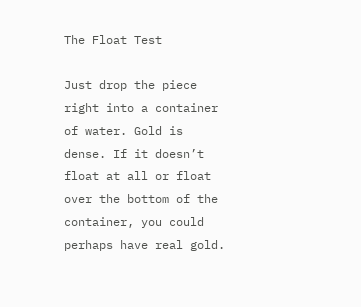The Float Test

Just drop the piece right into a container of water. Gold is dense. If it doesn’t float at all or float over the bottom of the container, you could perhaps have real gold.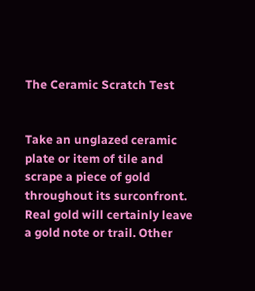The Ceramic Scratch Test


Take an unglazed ceramic plate or item of tile and scrape a piece of gold throughout its surconfront. Real gold will certainly leave a gold note or trail. Other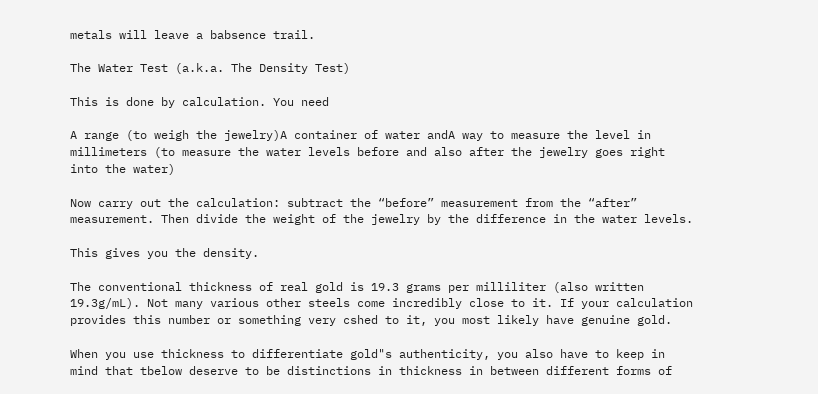metals will leave a babsence trail.

The Water Test (a.k.a. The Density Test)

This is done by calculation. You need

A range (to weigh the jewelry)A container of water andA way to measure the level in millimeters (to measure the water levels before and also after the jewelry goes right into the water)

Now carry out the calculation: subtract the “before” measurement from the “after” measurement. Then divide the weight of the jewelry by the difference in the water levels.

This gives you the density.

The conventional thickness of real gold is 19.3 grams per milliliter (also written 19.3g/mL). Not many various other steels come incredibly close to it. If your calculation provides this number or something very cshed to it, you most likely have genuine gold.

When you use thickness to differentiate gold"s authenticity, you also have to keep in mind that tbelow deserve to be distinctions in thickness in between different forms of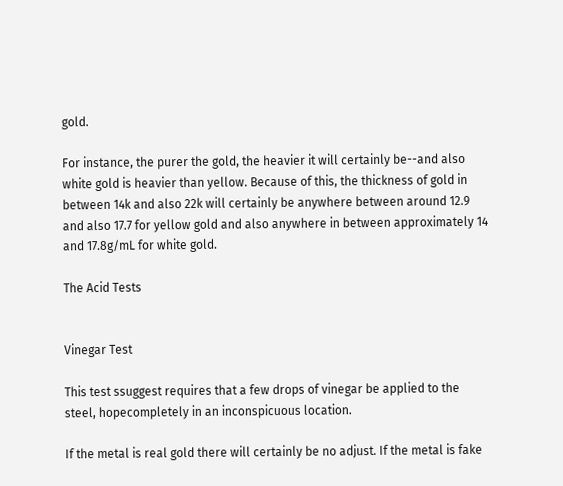gold.

For instance, the purer the gold, the heavier it will certainly be--and also white gold is heavier than yellow. Because of this, the thickness of gold in between 14k and also 22k will certainly be anywhere between around 12.9 and also 17.7 for yellow gold and also anywhere in between approximately 14 and 17.8g/mL for white gold.

The Acid Tests


Vinegar Test

This test ssuggest requires that a few drops of vinegar be applied to the steel, hopecompletely in an inconspicuous location.

If the metal is real gold there will certainly be no adjust. If the metal is fake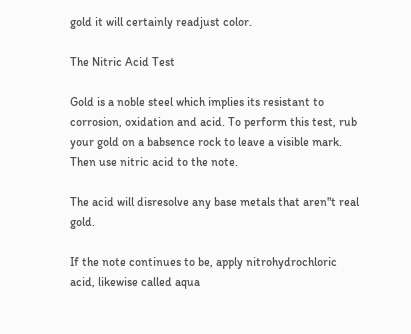gold it will certainly readjust color.

The Nitric Acid Test

Gold is a noble steel which implies its resistant to corrosion, oxidation and acid. To perform this test, rub your gold on a babsence rock to leave a visible mark. Then use nitric acid to the note.

The acid will disresolve any base metals that aren"t real gold.

If the note continues to be, apply nitrohydrochloric acid, likewise called aqua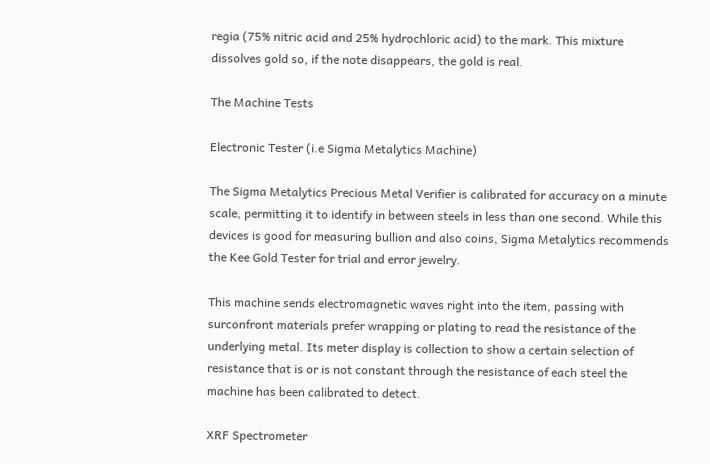regia (75% nitric acid and 25% hydrochloric acid) to the mark. This mixture dissolves gold so, if the note disappears, the gold is real.

The Machine Tests

Electronic Tester (i.e Sigma Metalytics Machine)

The Sigma Metalytics Precious Metal Verifier is calibrated for accuracy on a minute scale, permitting it to identify in between steels in less than one second. While this devices is good for measuring bullion and also coins, Sigma Metalytics recommends the Kee Gold Tester for trial and error jewelry.

This machine sends electromagnetic waves right into the item, passing with surconfront materials prefer wrapping or plating to read the resistance of the underlying metal. Its meter display is collection to show a certain selection of resistance that is or is not constant through the resistance of each steel the machine has been calibrated to detect.

XRF Spectrometer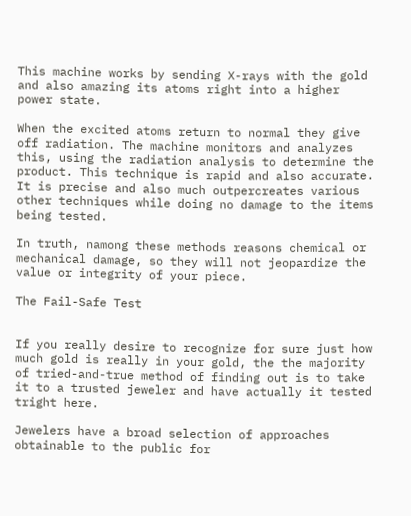This machine works by sending X-rays with the gold and also amazing its atoms right into a higher power state.

When the excited atoms return to normal they give off radiation. The machine monitors and analyzes this, using the radiation analysis to determine the product. This technique is rapid and also accurate. It is precise and also much outpercreates various other techniques while doing no damage to the items being tested.

In truth, namong these methods reasons chemical or mechanical damage, so they will not jeopardize the value or integrity of your piece.

The Fail-Safe Test


If you really desire to recognize for sure just how much gold is really in your gold, the the majority of tried-and-true method of finding out is to take it to a trusted jeweler and have actually it tested tright here.

Jewelers have a broad selection of approaches obtainable to the public for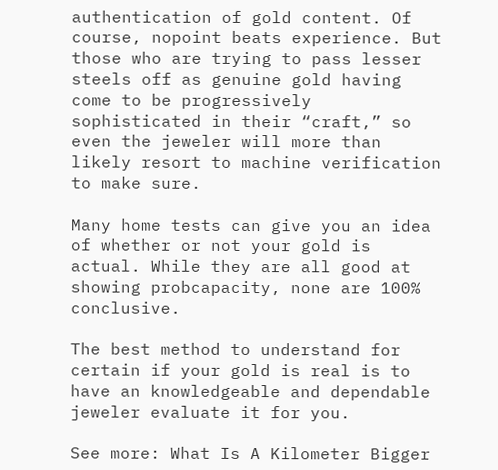authentication of gold content. Of course, nopoint beats experience. But those who are trying to pass lesser steels off as genuine gold having come to be progressively sophisticated in their “craft,” so even the jeweler will more than likely resort to machine verification to make sure.

Many home tests can give you an idea of whether or not your gold is actual. While they are all good at showing probcapacity, none are 100% conclusive.

The best method to understand for certain if your gold is real is to have an knowledgeable and dependable jeweler evaluate it for you.

See more: What Is A Kilometer Bigger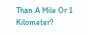Than A Mile Or 1 Kilometer?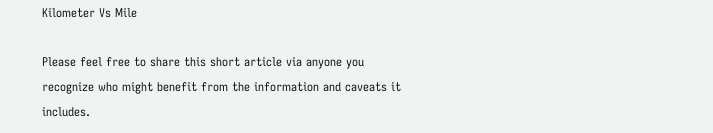Kilometer Vs Mile

Please feel free to share this short article via anyone you recognize who might benefit from the information and caveats it includes.